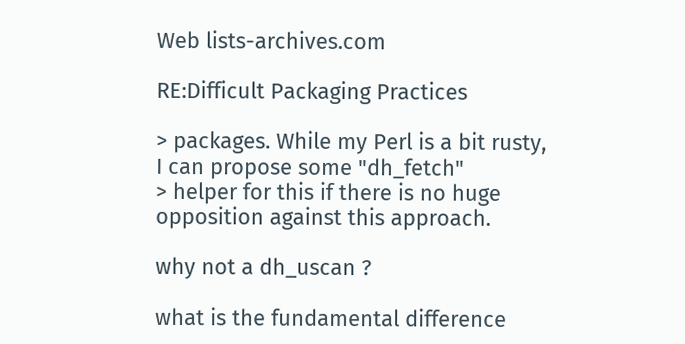Web lists-archives.com

RE:Difficult Packaging Practices

> packages. While my Perl is a bit rusty, I can propose some "dh_fetch"
> helper for this if there is no huge opposition against this approach.

why not a dh_uscan ?

what is the fundamental difference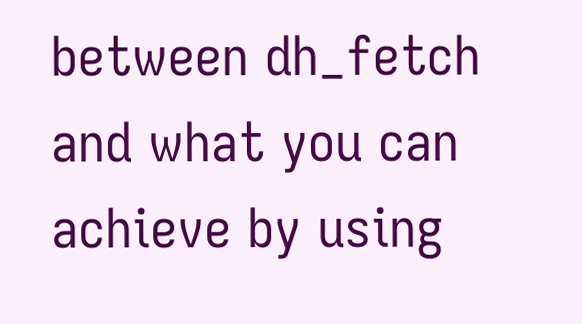between dh_fetch and what you can achieve by using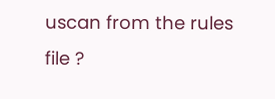uscan from the rules file ?